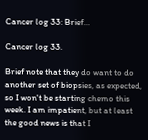Cancer log 33: Brief…

Cancer log 33.

Brief note that they do want to do another set of biopsies, as expected, so I won't be starting chemo this week. I am impatient, but at least the good news is that I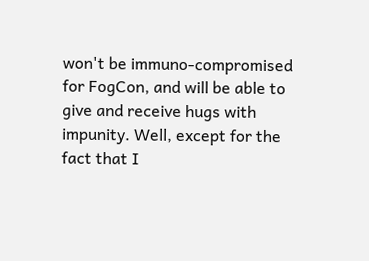won't be immuno-compromised for FogCon, and will be able to give and receive hugs with impunity. Well, except for the fact that I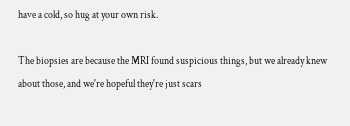have a cold, so hug at your own risk.

The biopsies are because the MRI found suspicious things, but we already knew about those, and we're hopeful they're just scars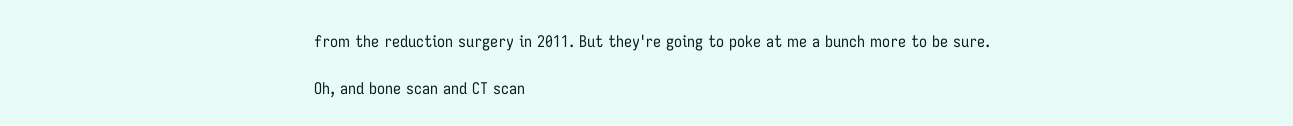from the reduction surgery in 2011. But they're going to poke at me a bunch more to be sure.

Oh, and bone scan and CT scan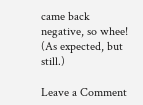came back negative, so whee! (As expected, but still.)

Leave a Comment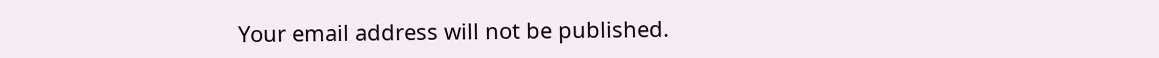Your email address will not be published.